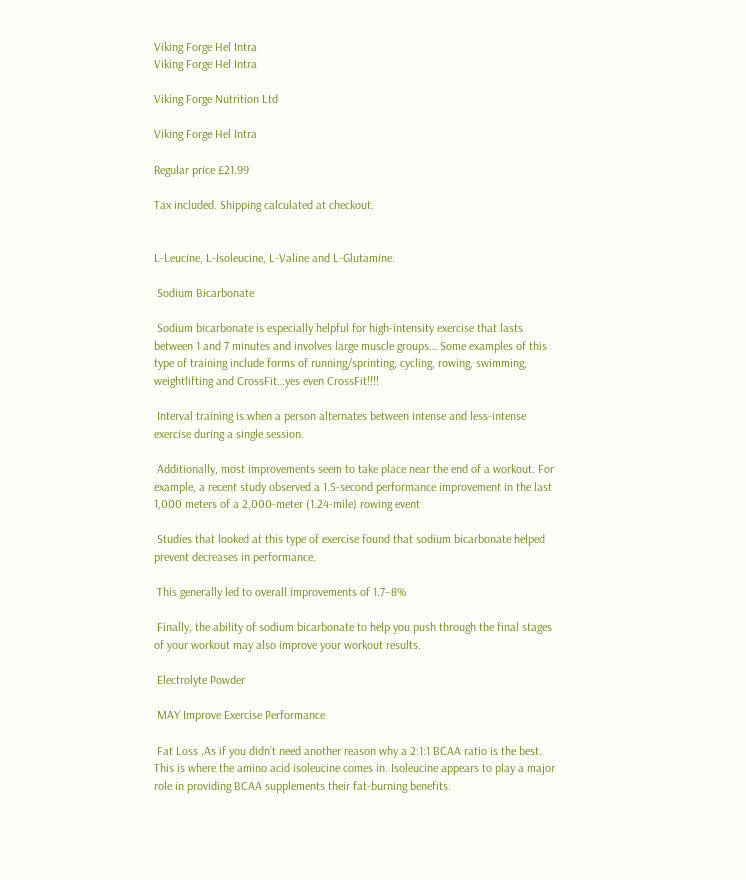Viking Forge Hel Intra
Viking Forge Hel Intra

Viking Forge Nutrition Ltd

Viking Forge Hel Intra

Regular price £21.99

Tax included. Shipping calculated at checkout.


L-Leucine, L-Isoleucine, L-Valine and L-Glutamine.

 Sodium Bicarbonate

 Sodium bicarbonate is especially helpful for high-intensity exercise that lasts between 1 and 7 minutes and involves large muscle groups… Some examples of this type of training include forms of running/sprinting, cycling, rowing, swimming, weightlifting and CrossFit…yes even CrossFit!!!!

 Interval training is when a person alternates between intense and less-intense exercise during a single session.

 Additionally, most improvements seem to take place near the end of a workout. For example, a recent study observed a 1.5-second performance improvement in the last 1,000 meters of a 2,000-meter (1.24-mile) rowing event

 Studies that looked at this type of exercise found that sodium bicarbonate helped prevent decreases in performance.

 This generally led to overall improvements of 1.7–8%

 Finally, the ability of sodium bicarbonate to help you push through the final stages of your workout may also improve your workout results.

 Electrolyte Powder

 MAY Improve Exercise Performance

 Fat Loss ,As if you didn’t need another reason why a 2:1:1 BCAA ratio is the best. This is where the amino acid isoleucine comes in. Isoleucine appears to play a major role in providing BCAA supplements their fat-burning benefits.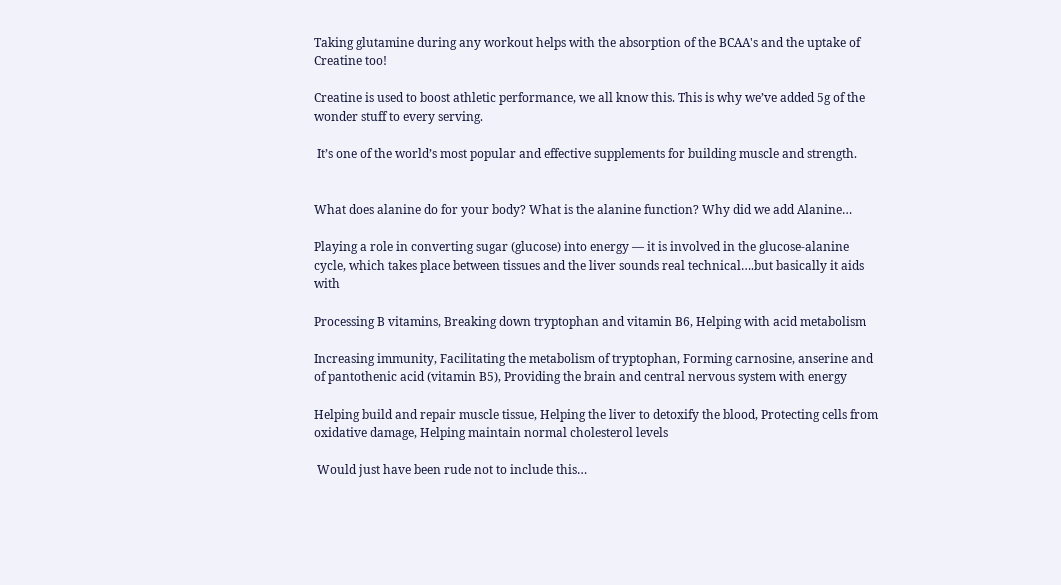Taking glutamine during any workout helps with the absorption of the BCAA's and the uptake of Creatine too!

Creatine is used to boost athletic performance, we all know this. This is why we’ve added 5g of the wonder stuff to every serving.

 It’s one of the world’s most popular and effective supplements for building muscle and strength.


What does alanine do for your body? What is the alanine function? Why did we add Alanine…

Playing a role in converting sugar (glucose) into energy — it is involved in the glucose-alanine cycle, which takes place between tissues and the liver sounds real technical….but basically it aids with

Processing B vitamins, Breaking down tryptophan and vitamin B6, Helping with acid metabolism

Increasing immunity, Facilitating the metabolism of tryptophan, Forming carnosine, anserine and of pantothenic acid (vitamin B5), Providing the brain and central nervous system with energy

Helping build and repair muscle tissue, Helping the liver to detoxify the blood, Protecting cells from oxidative damage, Helping maintain normal cholesterol levels

 Would just have been rude not to include this…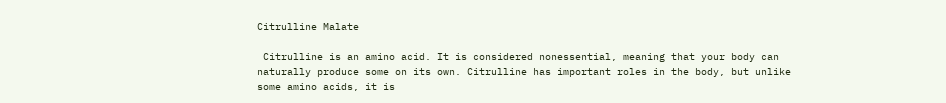Citrulline Malate

 Citrulline is an amino acid. It is considered nonessential, meaning that your body can naturally produce some on its own. Citrulline has important roles in the body, but unlike some amino acids, it is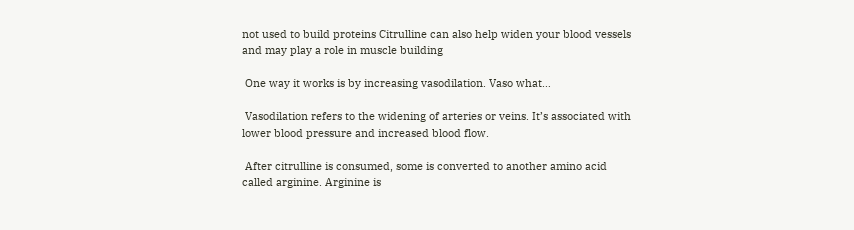not used to build proteins Citrulline can also help widen your blood vessels and may play a role in muscle building

 One way it works is by increasing vasodilation. Vaso what…

 Vasodilation refers to the widening of arteries or veins. It’s associated with lower blood pressure and increased blood flow.

 After citrulline is consumed, some is converted to another amino acid called arginine. Arginine is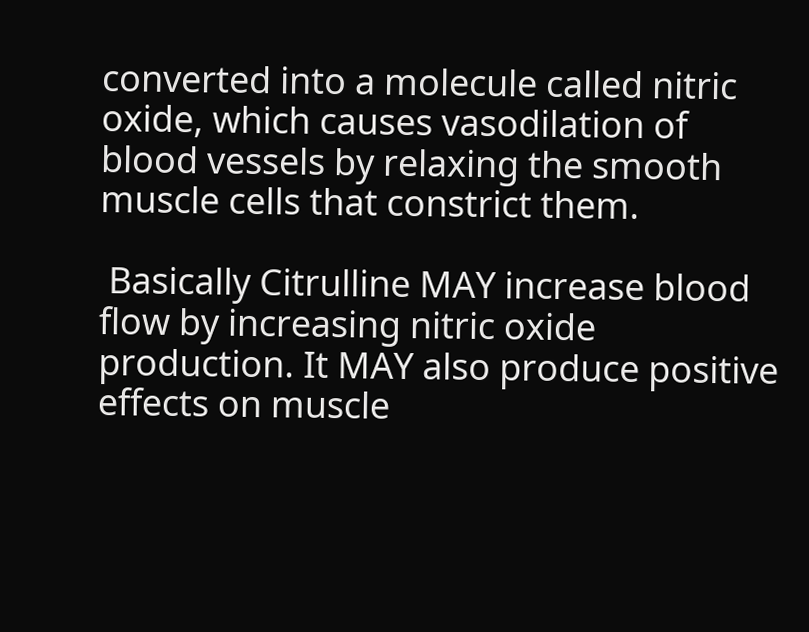converted into a molecule called nitric oxide, which causes vasodilation of blood vessels by relaxing the smooth muscle cells that constrict them.

 Basically Citrulline MAY increase blood flow by increasing nitric oxide production. It MAY also produce positive effects on muscle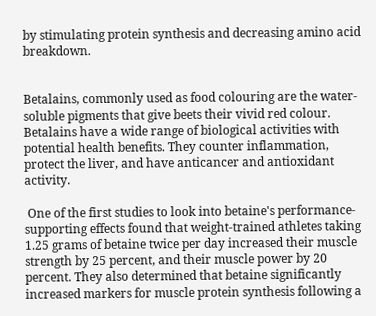by stimulating protein synthesis and decreasing amino acid breakdown.


Betalains, commonly used as food colouring are the water-soluble pigments that give beets their vivid red colour. Betalains have a wide range of biological activities with potential health benefits. They counter inflammation, protect the liver, and have anticancer and antioxidant activity.

 One of the first studies to look into betaine's performance-supporting effects found that weight-trained athletes taking 1.25 grams of betaine twice per day increased their muscle strength by 25 percent, and their muscle power by 20 percent. They also determined that betaine significantly increased markers for muscle protein synthesis following a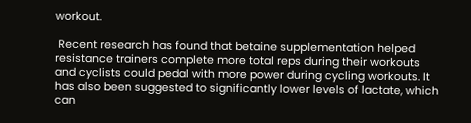workout.

 Recent research has found that betaine supplementation helped resistance trainers complete more total reps during their workouts and cyclists could pedal with more power during cycling workouts. It has also been suggested to significantly lower levels of lactate, which can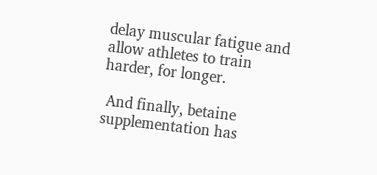delay muscular fatigue and allow athletes to train harder, for longer.

 And finally, betaine supplementation has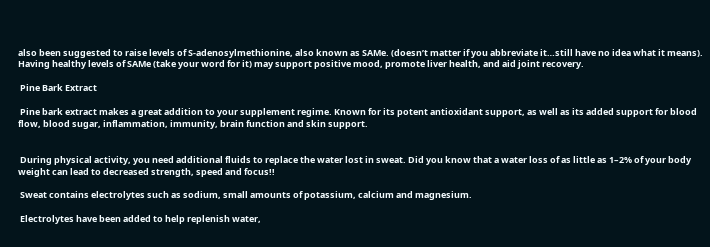also been suggested to raise levels of S-adenosylmethionine, also known as SAMe. (doesn’t matter if you abbreviate it…still have no idea what it means). Having healthy levels of SAMe (take your word for it) may support positive mood, promote liver health, and aid joint recovery.

 Pine Bark Extract

 Pine bark extract makes a great addition to your supplement regime. Known for its potent antioxidant support, as well as its added support for blood flow, blood sugar, inflammation, immunity, brain function and skin support.


 During physical activity, you need additional fluids to replace the water lost in sweat. Did you know that a water loss of as little as 1–2% of your body weight can lead to decreased strength, speed and focus!!

 Sweat contains electrolytes such as sodium, small amounts of potassium, calcium and magnesium.

 Electrolytes have been added to help replenish water,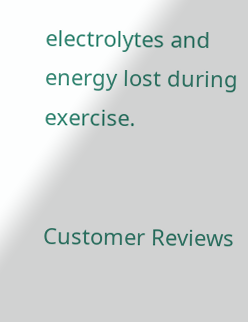electrolytes and energy lost during exercise.


Customer Reviews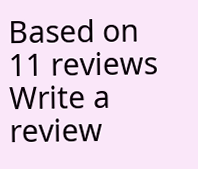Based on 11 reviews Write a review